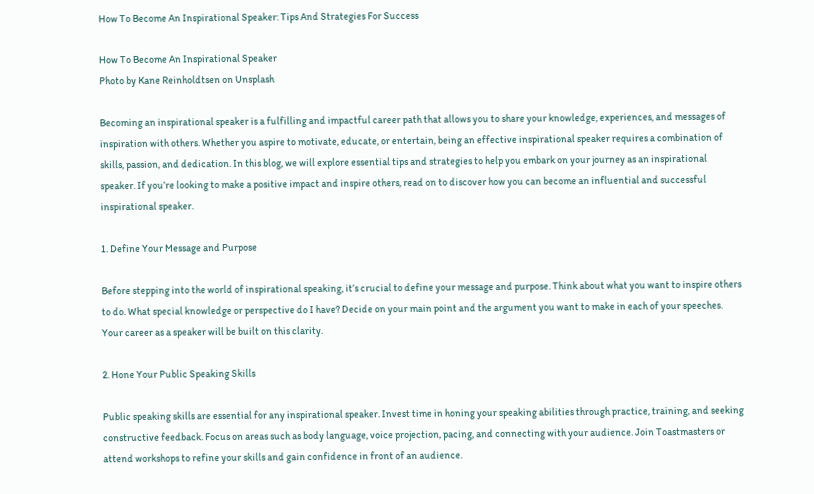How To Become An Inspirational Speaker: Tips And Strategies For Success

How To Become An Inspirational Speaker
Photo by Kane Reinholdtsen on Unsplash

Becoming an inspirational speaker is a fulfilling and impactful career path that allows you to share your knowledge, experiences, and messages of inspiration with others. Whether you aspire to motivate, educate, or entertain, being an effective inspirational speaker requires a combination of skills, passion, and dedication. In this blog, we will explore essential tips and strategies to help you embark on your journey as an inspirational speaker. If you’re looking to make a positive impact and inspire others, read on to discover how you can become an influential and successful inspirational speaker.

1. Define Your Message and Purpose

Before stepping into the world of inspirational speaking, it’s crucial to define your message and purpose. Think about what you want to inspire others to do. What special knowledge or perspective do I have? Decide on your main point and the argument you want to make in each of your speeches. Your career as a speaker will be built on this clarity.

2. Hone Your Public Speaking Skills

Public speaking skills are essential for any inspirational speaker. Invest time in honing your speaking abilities through practice, training, and seeking constructive feedback. Focus on areas such as body language, voice projection, pacing, and connecting with your audience. Join Toastmasters or attend workshops to refine your skills and gain confidence in front of an audience.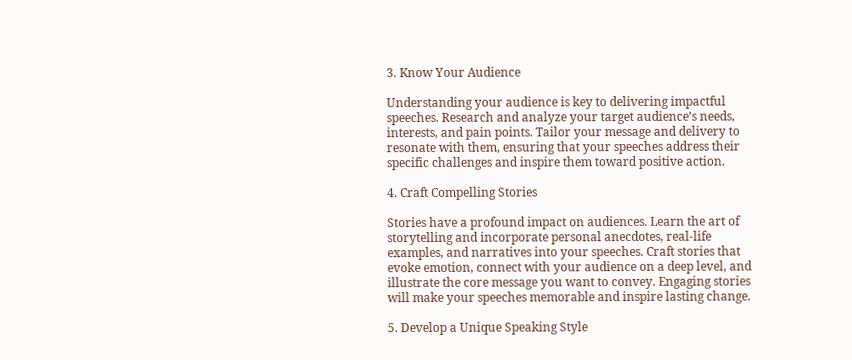3. Know Your Audience

Understanding your audience is key to delivering impactful speeches. Research and analyze your target audience’s needs, interests, and pain points. Tailor your message and delivery to resonate with them, ensuring that your speeches address their specific challenges and inspire them toward positive action.

4. Craft Compelling Stories

Stories have a profound impact on audiences. Learn the art of storytelling and incorporate personal anecdotes, real-life examples, and narratives into your speeches. Craft stories that evoke emotion, connect with your audience on a deep level, and illustrate the core message you want to convey. Engaging stories will make your speeches memorable and inspire lasting change.

5. Develop a Unique Speaking Style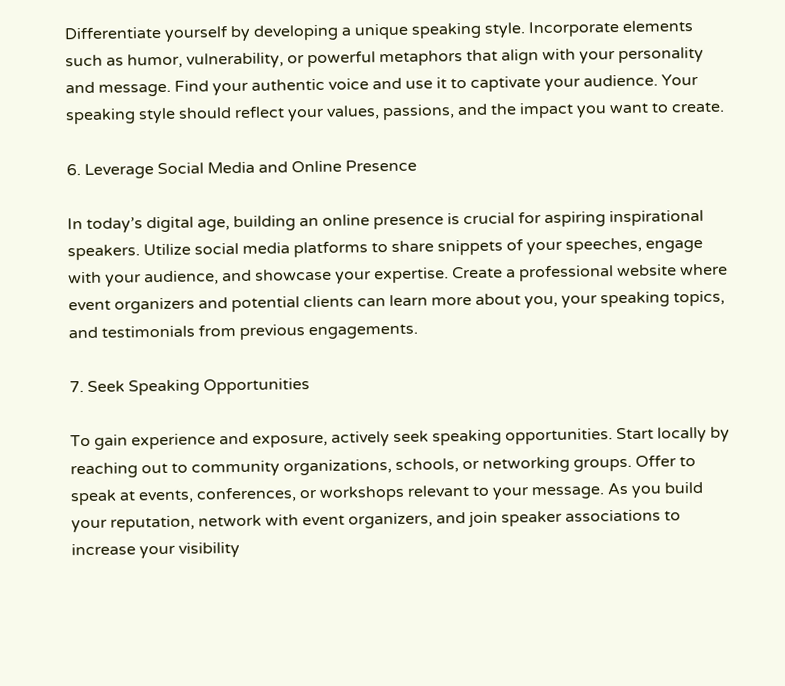Differentiate yourself by developing a unique speaking style. Incorporate elements such as humor, vulnerability, or powerful metaphors that align with your personality and message. Find your authentic voice and use it to captivate your audience. Your speaking style should reflect your values, passions, and the impact you want to create.

6. Leverage Social Media and Online Presence

In today’s digital age, building an online presence is crucial for aspiring inspirational speakers. Utilize social media platforms to share snippets of your speeches, engage with your audience, and showcase your expertise. Create a professional website where event organizers and potential clients can learn more about you, your speaking topics, and testimonials from previous engagements.

7. Seek Speaking Opportunities

To gain experience and exposure, actively seek speaking opportunities. Start locally by reaching out to community organizations, schools, or networking groups. Offer to speak at events, conferences, or workshops relevant to your message. As you build your reputation, network with event organizers, and join speaker associations to increase your visibility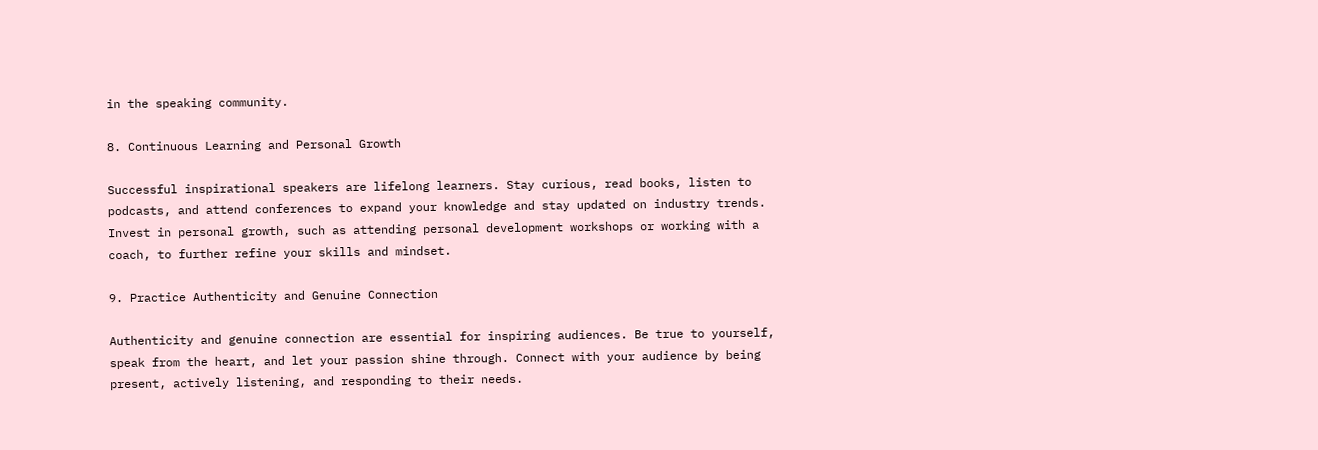in the speaking community.

8. Continuous Learning and Personal Growth

Successful inspirational speakers are lifelong learners. Stay curious, read books, listen to podcasts, and attend conferences to expand your knowledge and stay updated on industry trends. Invest in personal growth, such as attending personal development workshops or working with a coach, to further refine your skills and mindset.

9. Practice Authenticity and Genuine Connection

Authenticity and genuine connection are essential for inspiring audiences. Be true to yourself, speak from the heart, and let your passion shine through. Connect with your audience by being present, actively listening, and responding to their needs.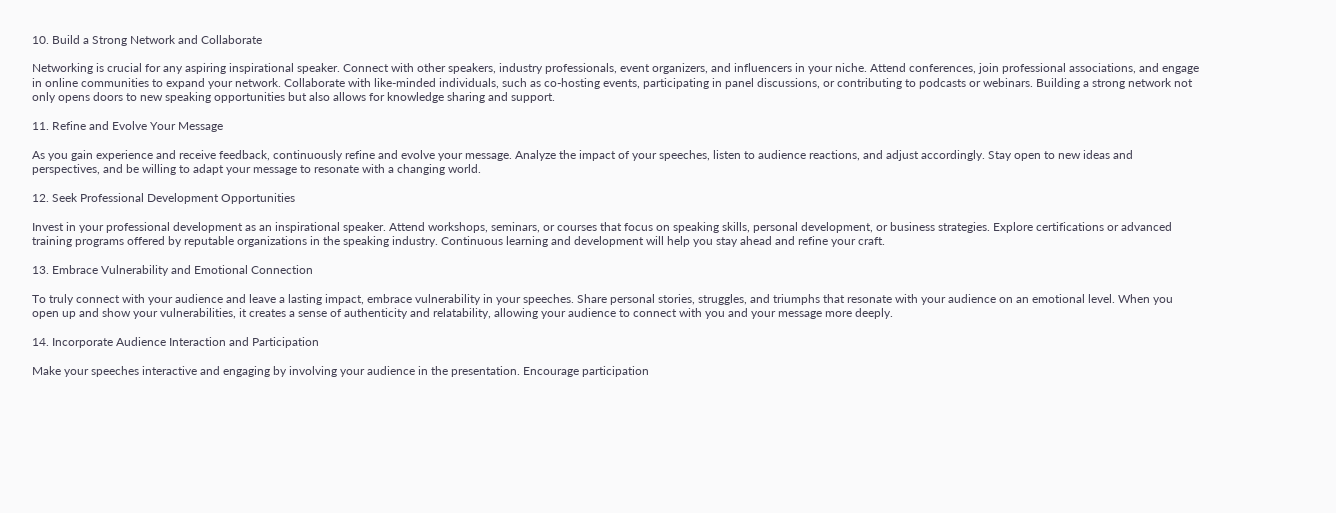10. Build a Strong Network and Collaborate

Networking is crucial for any aspiring inspirational speaker. Connect with other speakers, industry professionals, event organizers, and influencers in your niche. Attend conferences, join professional associations, and engage in online communities to expand your network. Collaborate with like-minded individuals, such as co-hosting events, participating in panel discussions, or contributing to podcasts or webinars. Building a strong network not only opens doors to new speaking opportunities but also allows for knowledge sharing and support.

11. Refine and Evolve Your Message

As you gain experience and receive feedback, continuously refine and evolve your message. Analyze the impact of your speeches, listen to audience reactions, and adjust accordingly. Stay open to new ideas and perspectives, and be willing to adapt your message to resonate with a changing world.

12. Seek Professional Development Opportunities

Invest in your professional development as an inspirational speaker. Attend workshops, seminars, or courses that focus on speaking skills, personal development, or business strategies. Explore certifications or advanced training programs offered by reputable organizations in the speaking industry. Continuous learning and development will help you stay ahead and refine your craft.

13. Embrace Vulnerability and Emotional Connection

To truly connect with your audience and leave a lasting impact, embrace vulnerability in your speeches. Share personal stories, struggles, and triumphs that resonate with your audience on an emotional level. When you open up and show your vulnerabilities, it creates a sense of authenticity and relatability, allowing your audience to connect with you and your message more deeply.

14. Incorporate Audience Interaction and Participation

Make your speeches interactive and engaging by involving your audience in the presentation. Encourage participation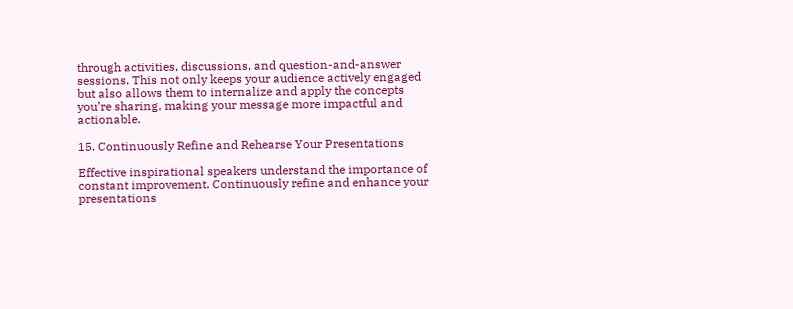through activities, discussions, and question-and-answer sessions. This not only keeps your audience actively engaged but also allows them to internalize and apply the concepts you’re sharing, making your message more impactful and actionable.

15. Continuously Refine and Rehearse Your Presentations

Effective inspirational speakers understand the importance of constant improvement. Continuously refine and enhance your presentations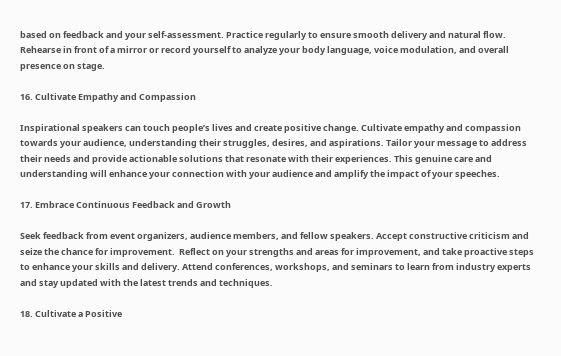based on feedback and your self-assessment. Practice regularly to ensure smooth delivery and natural flow. Rehearse in front of a mirror or record yourself to analyze your body language, voice modulation, and overall presence on stage.

16. Cultivate Empathy and Compassion

Inspirational speakers can touch people’s lives and create positive change. Cultivate empathy and compassion towards your audience, understanding their struggles, desires, and aspirations. Tailor your message to address their needs and provide actionable solutions that resonate with their experiences. This genuine care and understanding will enhance your connection with your audience and amplify the impact of your speeches.

17. Embrace Continuous Feedback and Growth

Seek feedback from event organizers, audience members, and fellow speakers. Accept constructive criticism and seize the chance for improvement.  Reflect on your strengths and areas for improvement, and take proactive steps to enhance your skills and delivery. Attend conferences, workshops, and seminars to learn from industry experts and stay updated with the latest trends and techniques.

18. Cultivate a Positive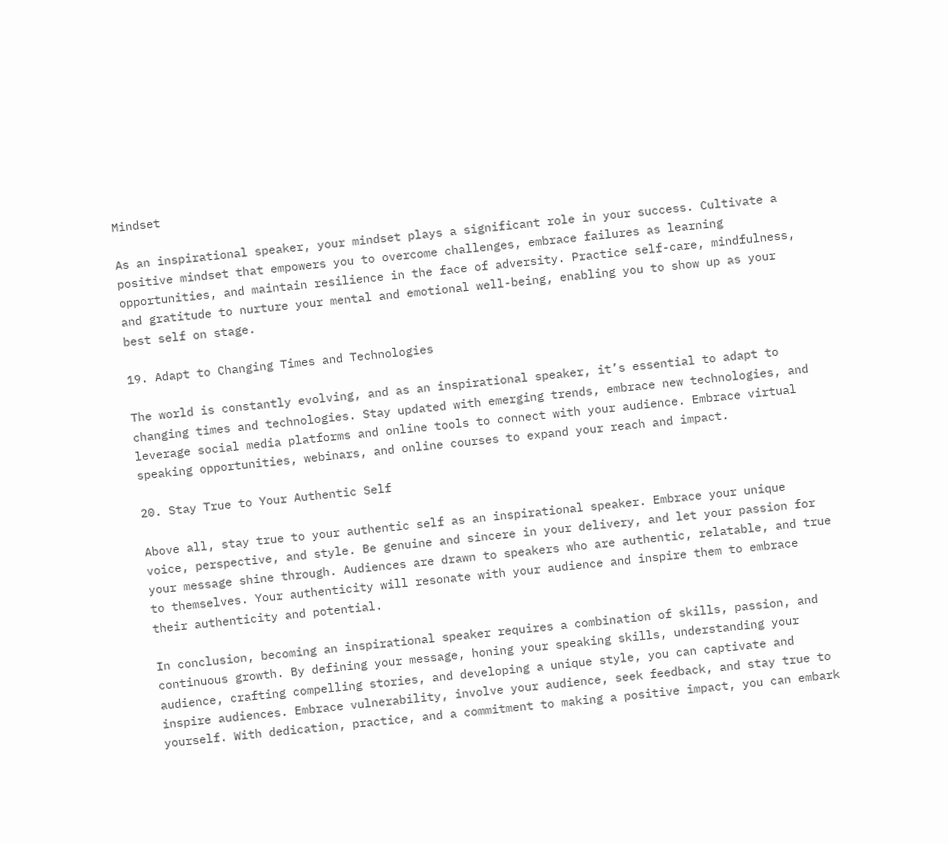Mindset

As an inspirational speaker, your mindset plays a significant role in your success. Cultivate a positive mindset that empowers you to overcome challenges, embrace failures as learning opportunities, and maintain resilience in the face of adversity. Practice self-care, mindfulness, and gratitude to nurture your mental and emotional well-being, enabling you to show up as your best self on stage.

19. Adapt to Changing Times and Technologies

The world is constantly evolving, and as an inspirational speaker, it’s essential to adapt to changing times and technologies. Stay updated with emerging trends, embrace new technologies, and leverage social media platforms and online tools to connect with your audience. Embrace virtual speaking opportunities, webinars, and online courses to expand your reach and impact.

20. Stay True to Your Authentic Self

Above all, stay true to your authentic self as an inspirational speaker. Embrace your unique voice, perspective, and style. Be genuine and sincere in your delivery, and let your passion for your message shine through. Audiences are drawn to speakers who are authentic, relatable, and true to themselves. Your authenticity will resonate with your audience and inspire them to embrace their authenticity and potential.

In conclusion, becoming an inspirational speaker requires a combination of skills, passion, and continuous growth. By defining your message, honing your speaking skills, understanding your audience, crafting compelling stories, and developing a unique style, you can captivate and inspire audiences. Embrace vulnerability, involve your audience, seek feedback, and stay true to yourself. With dedication, practice, and a commitment to making a positive impact, you can embark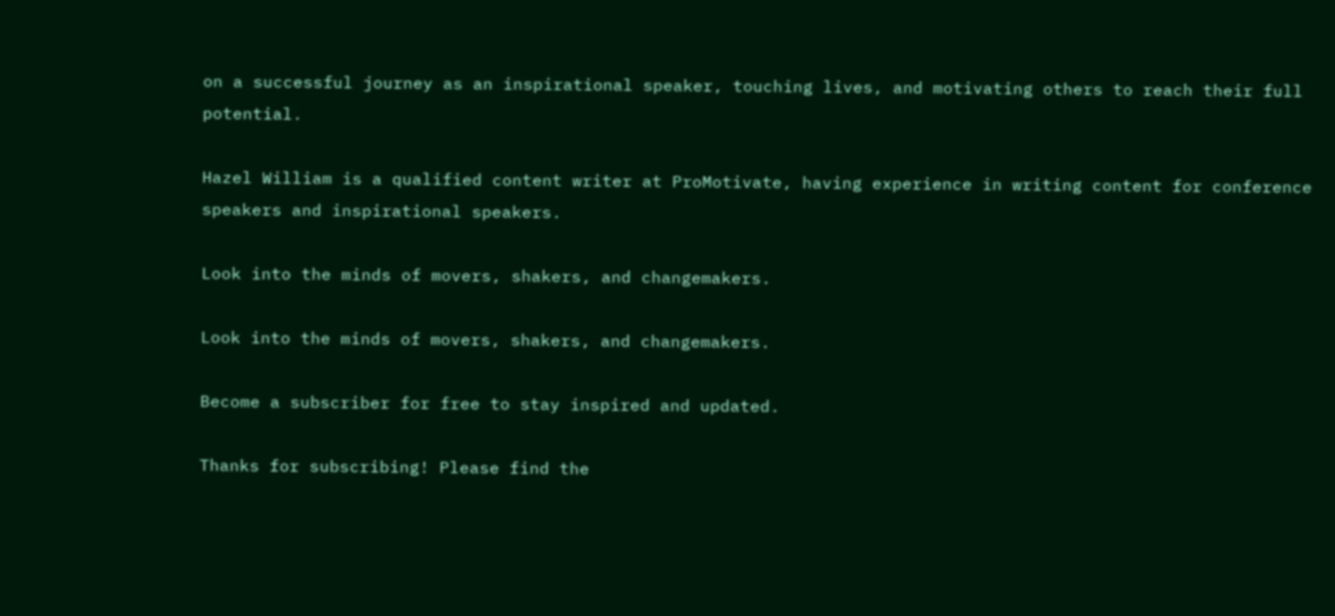on a successful journey as an inspirational speaker, touching lives, and motivating others to reach their full potential.

Hazel William is a qualified content writer at ProMotivate, having experience in writing content for conference speakers and inspirational speakers.

Look into the minds of movers, shakers, and changemakers.

Look into the minds of movers, shakers, and changemakers.

Become a subscriber for free to stay inspired and updated.

Thanks for subscribing! Please find the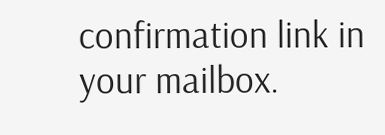confirmation link in your mailbox.